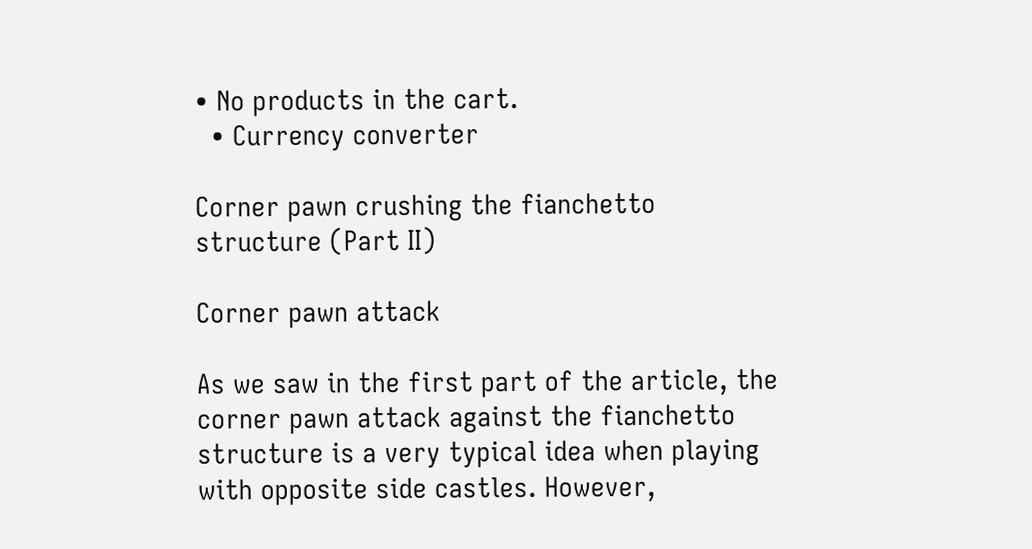• No products in the cart.
  • Currency converter

Corner pawn crushing the fianchetto structure (Part II)

Corner pawn attack

As we saw in the first part of the article, the corner pawn attack against the fianchetto structure is a very typical idea when playing with opposite side castles. However,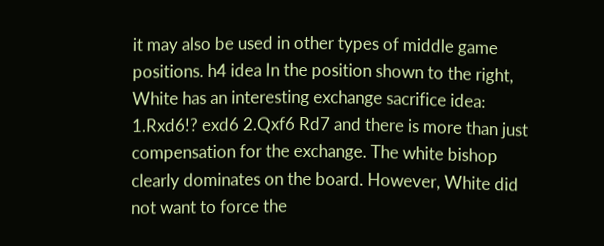it may also be used in other types of middle game positions. h4 idea In the position shown to the right, White has an interesting exchange sacrifice idea: 1.Rxd6!? exd6 2.Qxf6 Rd7 and there is more than just compensation for the exchange. The white bishop clearly dominates on the board. However, White did not want to force the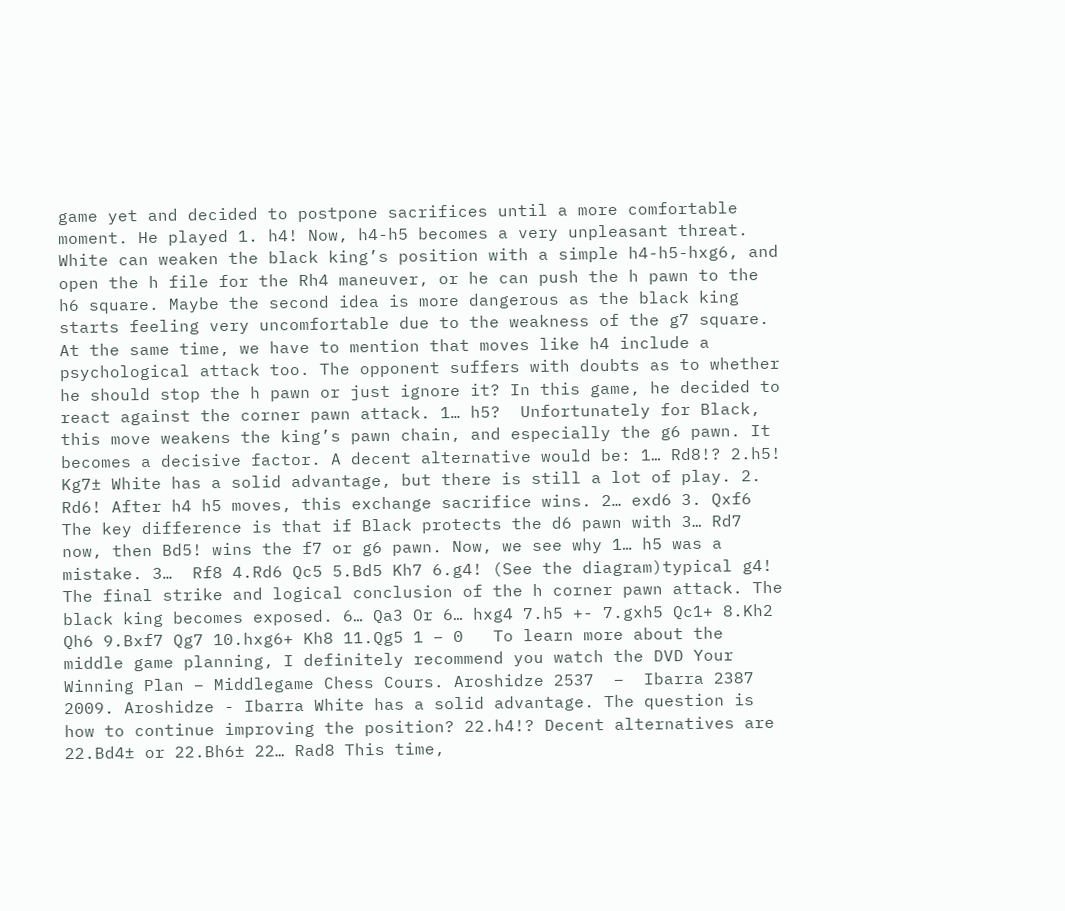game yet and decided to postpone sacrifices until a more comfortable moment. He played 1. h4! Now, h4-h5 becomes a very unpleasant threat. White can weaken the black king’s position with a simple h4-h5-hxg6, and open the h file for the Rh4 maneuver, or he can push the h pawn to the h6 square. Maybe the second idea is more dangerous as the black king starts feeling very uncomfortable due to the weakness of the g7 square. At the same time, we have to mention that moves like h4 include a psychological attack too. The opponent suffers with doubts as to whether he should stop the h pawn or just ignore it? In this game, he decided to react against the corner pawn attack. 1… h5?  Unfortunately for Black, this move weakens the king’s pawn chain, and especially the g6 pawn. It becomes a decisive factor. A decent alternative would be: 1… Rd8!? 2.h5! Kg7± White has a solid advantage, but there is still a lot of play. 2. Rd6! After h4 h5 moves, this exchange sacrifice wins. 2… exd6 3. Qxf6 The key difference is that if Black protects the d6 pawn with 3… Rd7 now, then Bd5! wins the f7 or g6 pawn. Now, we see why 1… h5 was a mistake. 3…  Rf8 4.Rd6 Qc5 5.Bd5 Kh7 6.g4! (See the diagram)typical g4! The final strike and logical conclusion of the h corner pawn attack. The black king becomes exposed. 6… Qa3 Or 6… hxg4 7.h5 +- 7.gxh5 Qc1+ 8.Kh2 Qh6 9.Bxf7 Qg7 10.hxg6+ Kh8 11.Qg5 1 – 0   To learn more about the middle game planning, I definitely recommend you watch the DVD Your Winning Plan – Middlegame Chess Cours. Aroshidze 2537  –  Ibarra 2387      2009. Aroshidze - Ibarra White has a solid advantage. The question is how to continue improving the position? 22.h4!? Decent alternatives are 22.Bd4± or 22.Bh6± 22… Rad8 This time,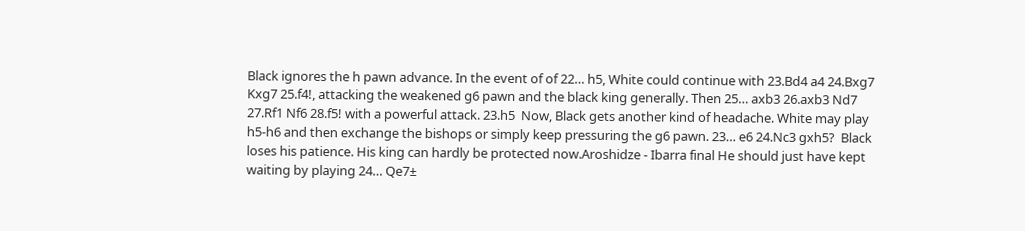Black ignores the h pawn advance. In the event of of 22… h5, White could continue with 23.Bd4 a4 24.Bxg7 Kxg7 25.f4!, attacking the weakened g6 pawn and the black king generally. Then 25… axb3 26.axb3 Nd7 27.Rf1 Nf6 28.f5! with a powerful attack. 23.h5  Now, Black gets another kind of headache. White may play h5-h6 and then exchange the bishops or simply keep pressuring the g6 pawn. 23… e6 24.Nc3 gxh5?  Black loses his patience. His king can hardly be protected now.Aroshidze - Ibarra final He should just have kept waiting by playing 24… Qe7±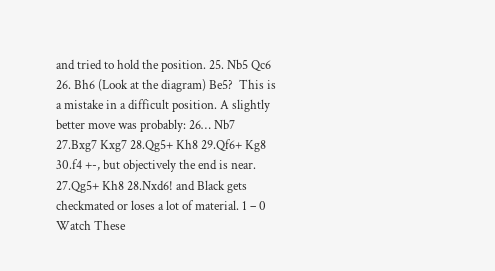and tried to hold the position. 25. Nb5 Qc6 26. Bh6 (Look at the diagram) Be5?  This is a mistake in a difficult position. A slightly better move was probably: 26… Nb7 27.Bxg7 Kxg7 28.Qg5+ Kh8 29.Qf6+ Kg8 30.f4 +-, but objectively the end is near. 27.Qg5+ Kh8 28.Nxd6! and Black gets checkmated or loses a lot of material. 1 – 0 Watch These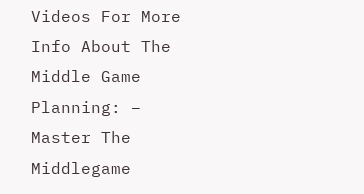Videos For More Info About The Middle Game Planning: – Master The Middlegame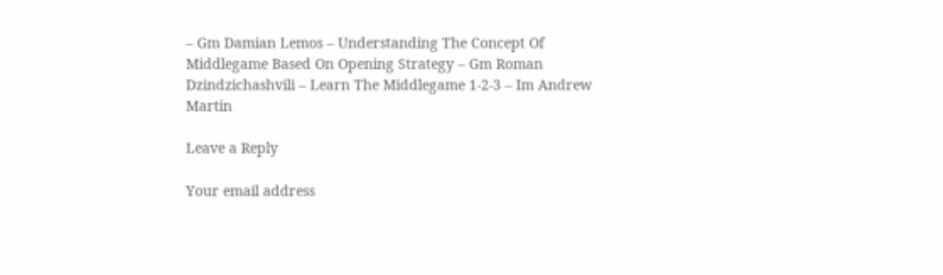– Gm Damian Lemos – Understanding The Concept Of Middlegame Based On Opening Strategy – Gm Roman Dzindzichashvili – Learn The Middlegame 1-2-3 – Im Andrew Martin

Leave a Reply

Your email address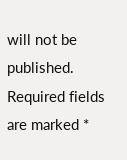will not be published. Required fields are marked *